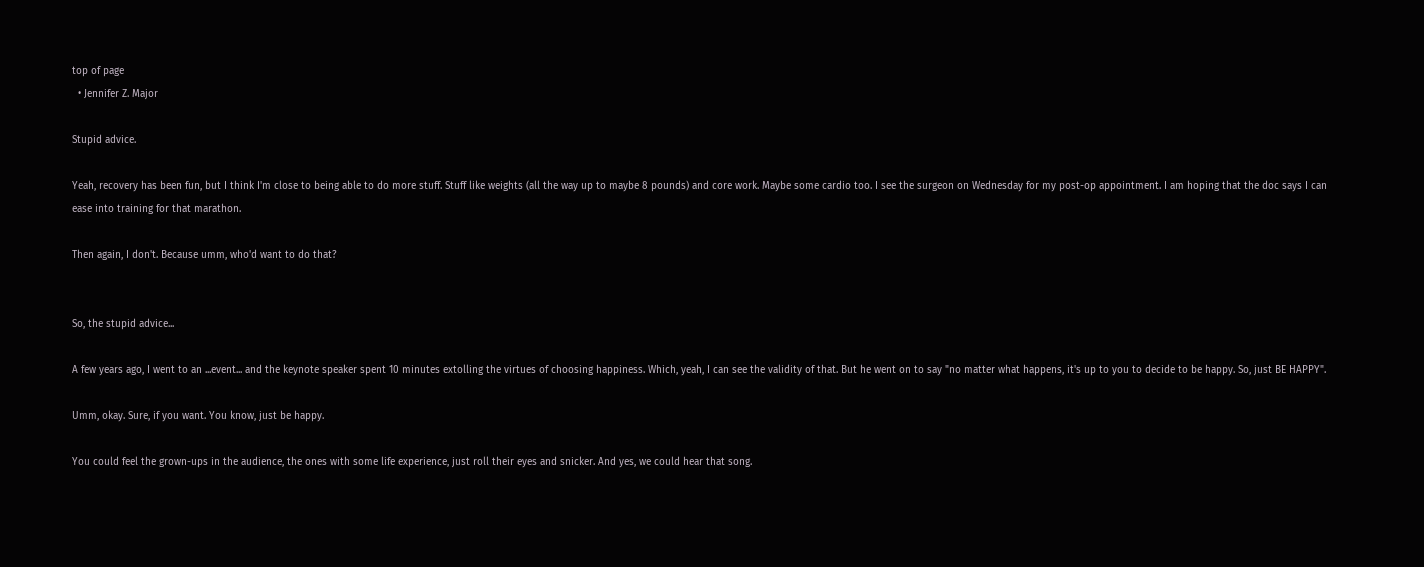top of page
  • Jennifer Z. Major

Stupid advice.

Yeah, recovery has been fun, but I think I'm close to being able to do more stuff. Stuff like weights (all the way up to maybe 8 pounds) and core work. Maybe some cardio too. I see the surgeon on Wednesday for my post-op appointment. I am hoping that the doc says I can ease into training for that marathon.

Then again, I don't. Because umm, who'd want to do that?


So, the stupid advice...

A few years ago, I went to an ...event... and the keynote speaker spent 10 minutes extolling the virtues of choosing happiness. Which, yeah, I can see the validity of that. But he went on to say "no matter what happens, it's up to you to decide to be happy. So, just BE HAPPY".

Umm, okay. Sure, if you want. You know, just be happy.

You could feel the grown-ups in the audience, the ones with some life experience, just roll their eyes and snicker. And yes, we could hear that song.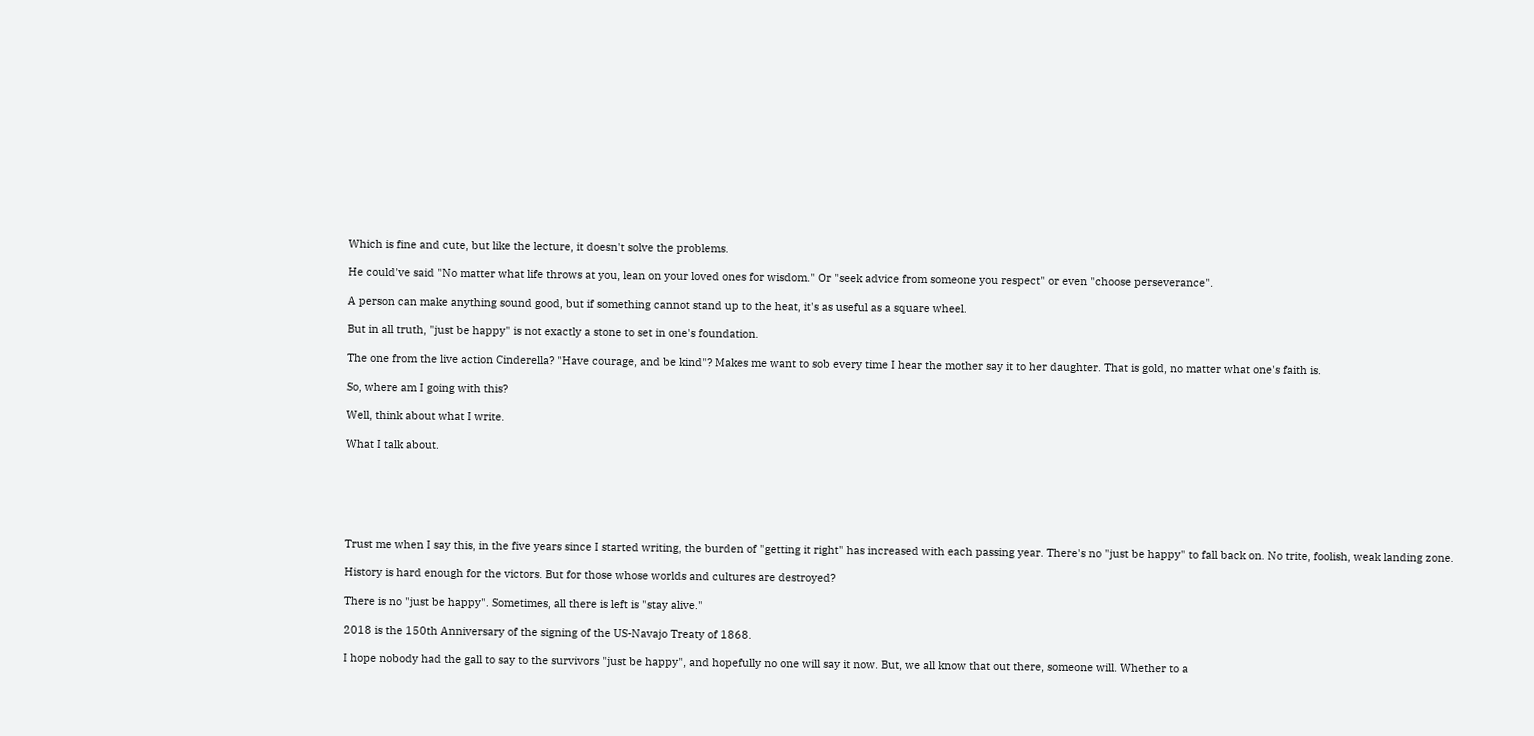Which is fine and cute, but like the lecture, it doesn't solve the problems.

He could've said "No matter what life throws at you, lean on your loved ones for wisdom." Or "seek advice from someone you respect" or even "choose perseverance".

A person can make anything sound good, but if something cannot stand up to the heat, it's as useful as a square wheel.

But in all truth, "just be happy" is not exactly a stone to set in one's foundation.

The one from the live action Cinderella? "Have courage, and be kind"? Makes me want to sob every time I hear the mother say it to her daughter. That is gold, no matter what one's faith is.

So, where am I going with this?

Well, think about what I write.

What I talk about.






Trust me when I say this, in the five years since I started writing, the burden of "getting it right" has increased with each passing year. There's no "just be happy" to fall back on. No trite, foolish, weak landing zone.

History is hard enough for the victors. But for those whose worlds and cultures are destroyed?

There is no "just be happy". Sometimes, all there is left is "stay alive."

2018 is the 150th Anniversary of the signing of the US-Navajo Treaty of 1868.

I hope nobody had the gall to say to the survivors "just be happy", and hopefully no one will say it now. But, we all know that out there, someone will. Whether to a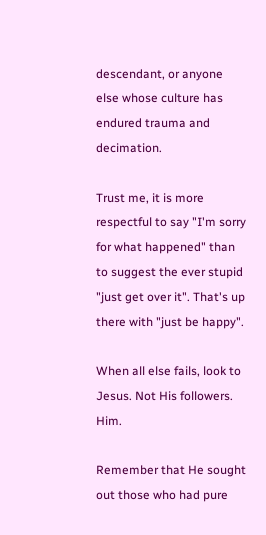descendant, or anyone else whose culture has endured trauma and decimation.

Trust me, it is more respectful to say "I'm sorry for what happened" than to suggest the ever stupid "just get over it". That's up there with "just be happy".

When all else fails, look to Jesus. Not His followers. Him.

Remember that He sought out those who had pure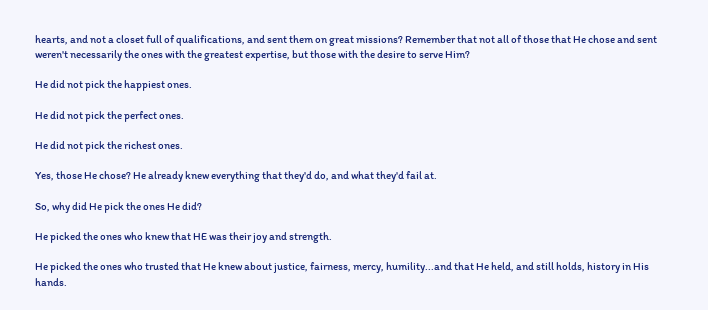hearts, and not a closet full of qualifications, and sent them on great missions? Remember that not all of those that He chose and sent weren't necessarily the ones with the greatest expertise, but those with the desire to serve Him?

He did not pick the happiest ones.

He did not pick the perfect ones.

He did not pick the richest ones.

Yes, those He chose? He already knew everything that they'd do, and what they'd fail at.

So, why did He pick the ones He did?

He picked the ones who knew that HE was their joy and strength.

He picked the ones who trusted that He knew about justice, fairness, mercy, humility...and that He held, and still holds, history in His hands.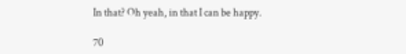In that? Oh yeah, in that I can be happy.

70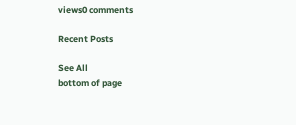views0 comments

Recent Posts

See All
bottom of page